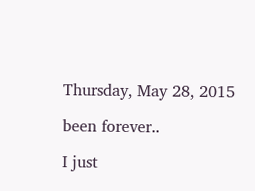Thursday, May 28, 2015

been forever..

I just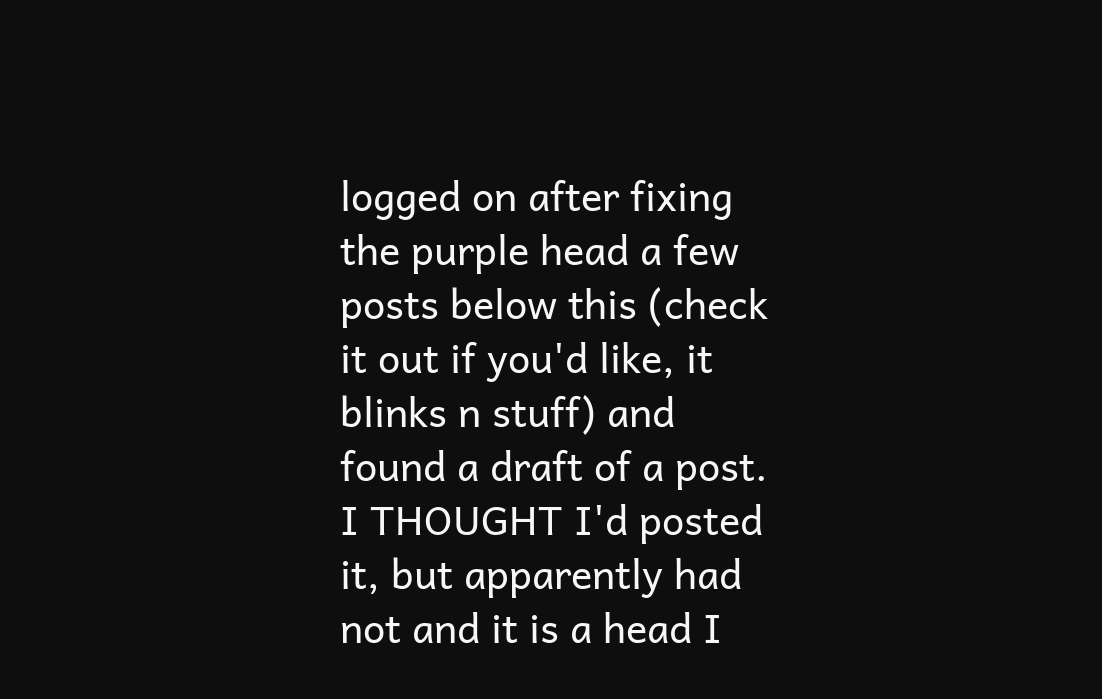logged on after fixing the purple head a few posts below this (check it out if you'd like, it blinks n stuff) and found a draft of a post. I THOUGHT I'd posted it, but apparently had not and it is a head I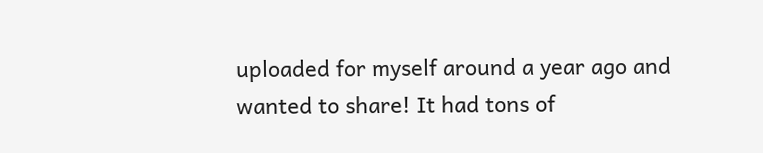uploaded for myself around a year ago and wanted to share! It had tons of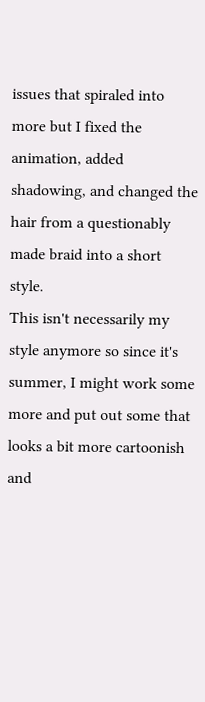issues that spiraled into more but I fixed the animation, added shadowing, and changed the hair from a questionably made braid into a short style.
This isn't necessarily my style anymore so since it's summer, I might work some more and put out some that looks a bit more cartoonish and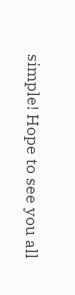simple! Hope to see you all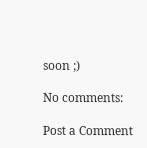soon ;)

No comments:

Post a Comment